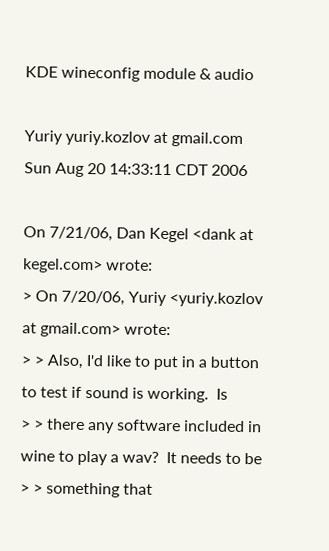KDE wineconfig module & audio

Yuriy yuriy.kozlov at gmail.com
Sun Aug 20 14:33:11 CDT 2006

On 7/21/06, Dan Kegel <dank at kegel.com> wrote:
> On 7/20/06, Yuriy <yuriy.kozlov at gmail.com> wrote:
> > Also, I'd like to put in a button to test if sound is working.  Is
> > there any software included in wine to play a wav?  It needs to be
> > something that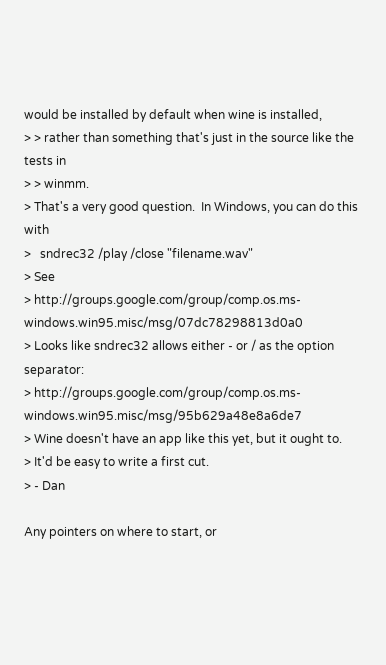would be installed by default when wine is installed,
> > rather than something that's just in the source like the tests in
> > winmm.
> That's a very good question.  In Windows, you can do this with
>   sndrec32 /play /close "filename.wav"
> See
> http://groups.google.com/group/comp.os.ms-windows.win95.misc/msg/07dc78298813d0a0
> Looks like sndrec32 allows either - or / as the option separator:
> http://groups.google.com/group/comp.os.ms-windows.win95.misc/msg/95b629a48e8a6de7
> Wine doesn't have an app like this yet, but it ought to.
> It'd be easy to write a first cut.
> - Dan

Any pointers on where to start, or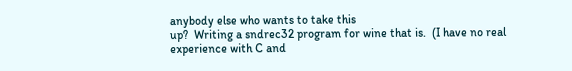anybody else who wants to take this
up?  Writing a sndrec32 program for wine that is.  (I have no real
experience with C and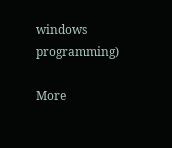windows programming)

More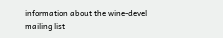information about the wine-devel mailing list